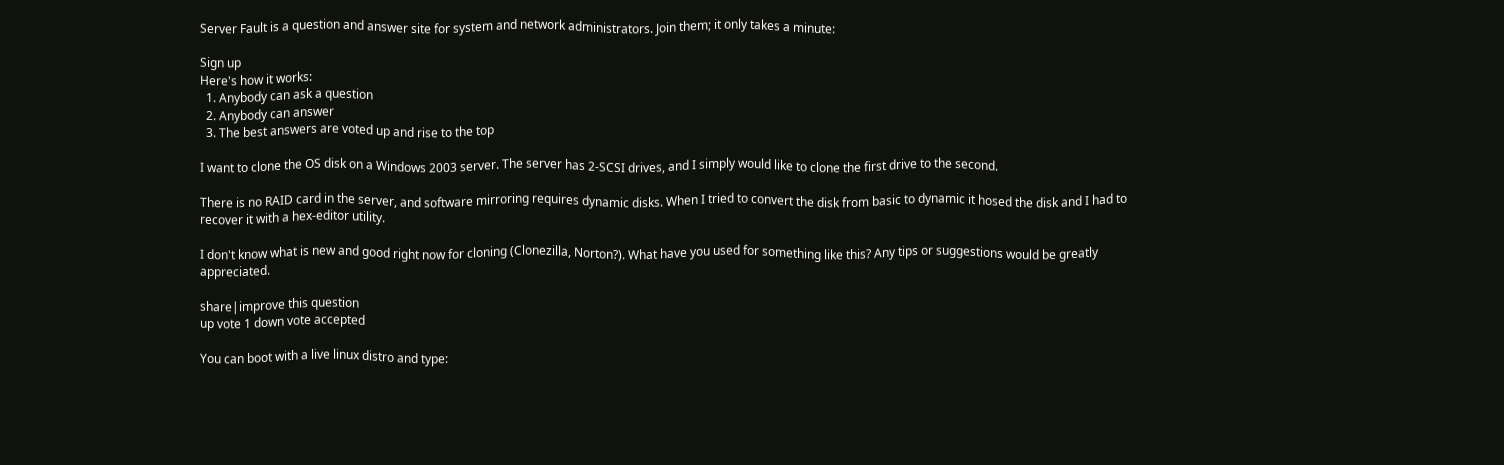Server Fault is a question and answer site for system and network administrators. Join them; it only takes a minute:

Sign up
Here's how it works:
  1. Anybody can ask a question
  2. Anybody can answer
  3. The best answers are voted up and rise to the top

I want to clone the OS disk on a Windows 2003 server. The server has 2-SCSI drives, and I simply would like to clone the first drive to the second.

There is no RAID card in the server, and software mirroring requires dynamic disks. When I tried to convert the disk from basic to dynamic it hosed the disk and I had to recover it with a hex-editor utility.

I don't know what is new and good right now for cloning (Clonezilla, Norton?). What have you used for something like this? Any tips or suggestions would be greatly appreciated.

share|improve this question
up vote 1 down vote accepted

You can boot with a live linux distro and type: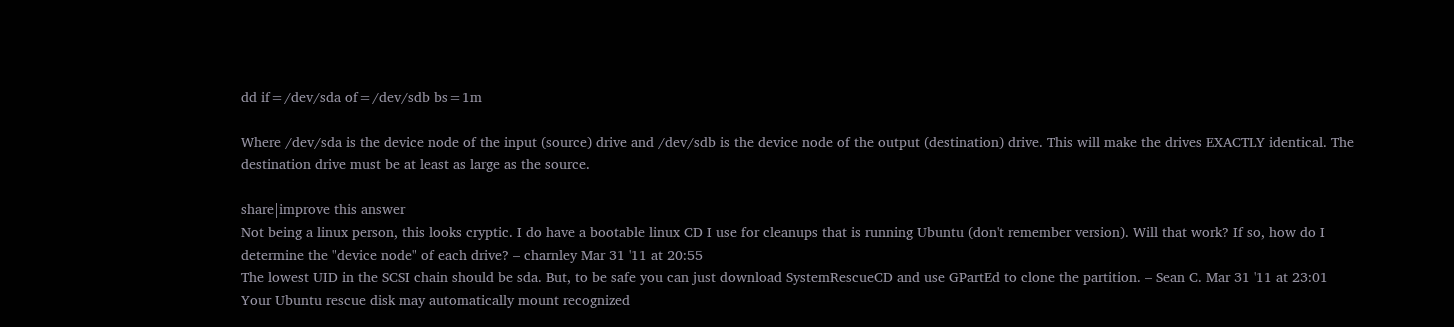dd if=/dev/sda of=/dev/sdb bs=1m

Where /dev/sda is the device node of the input (source) drive and /dev/sdb is the device node of the output (destination) drive. This will make the drives EXACTLY identical. The destination drive must be at least as large as the source.

share|improve this answer
Not being a linux person, this looks cryptic. I do have a bootable linux CD I use for cleanups that is running Ubuntu (don't remember version). Will that work? If so, how do I determine the "device node" of each drive? – charnley Mar 31 '11 at 20:55
The lowest UID in the SCSI chain should be sda. But, to be safe you can just download SystemRescueCD and use GPartEd to clone the partition. – Sean C. Mar 31 '11 at 23:01
Your Ubuntu rescue disk may automatically mount recognized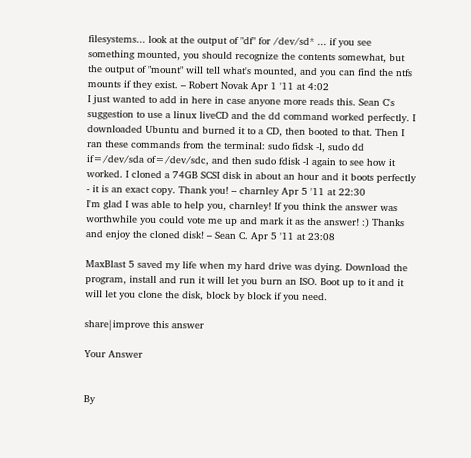filesystems... look at the output of "df" for /dev/sd* ... if you see something mounted, you should recognize the contents somewhat, but the output of "mount" will tell what's mounted, and you can find the ntfs mounts if they exist. – Robert Novak Apr 1 '11 at 4:02
I just wanted to add in here in case anyone more reads this. Sean C's suggestion to use a linux liveCD and the dd command worked perfectly. I downloaded Ubuntu and burned it to a CD, then booted to that. Then I ran these commands from the terminal: sudo fidsk -l, sudo dd if=/dev/sda of=/dev/sdc, and then sudo fdisk -l again to see how it worked. I cloned a 74GB SCSI disk in about an hour and it boots perfectly - it is an exact copy. Thank you! – charnley Apr 5 '11 at 22:30
I'm glad I was able to help you, charnley! If you think the answer was worthwhile you could vote me up and mark it as the answer! :) Thanks and enjoy the cloned disk! – Sean C. Apr 5 '11 at 23:08

MaxBlast 5 saved my life when my hard drive was dying. Download the program, install and run it will let you burn an ISO. Boot up to it and it will let you clone the disk, block by block if you need.

share|improve this answer

Your Answer


By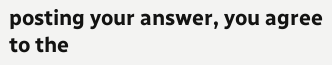posting your answer, you agree to the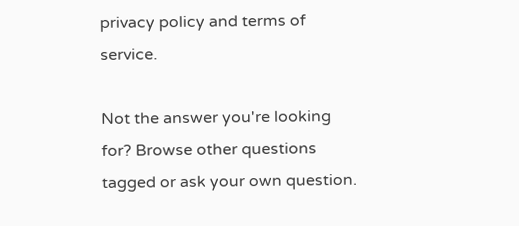privacy policy and terms of service.

Not the answer you're looking for? Browse other questions tagged or ask your own question.